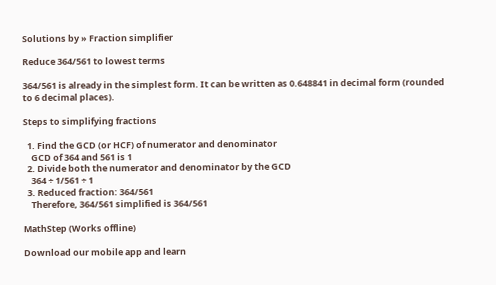Solutions by » Fraction simplifier

Reduce 364/561 to lowest terms

364/561 is already in the simplest form. It can be written as 0.648841 in decimal form (rounded to 6 decimal places).

Steps to simplifying fractions

  1. Find the GCD (or HCF) of numerator and denominator
    GCD of 364 and 561 is 1
  2. Divide both the numerator and denominator by the GCD
    364 ÷ 1/561 ÷ 1
  3. Reduced fraction: 364/561
    Therefore, 364/561 simplified is 364/561

MathStep (Works offline)

Download our mobile app and learn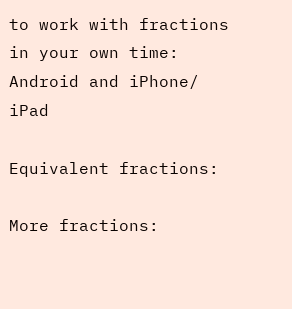to work with fractions in your own time:
Android and iPhone/ iPad

Equivalent fractions:

More fractions: